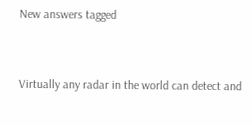New answers tagged


Virtually any radar in the world can detect and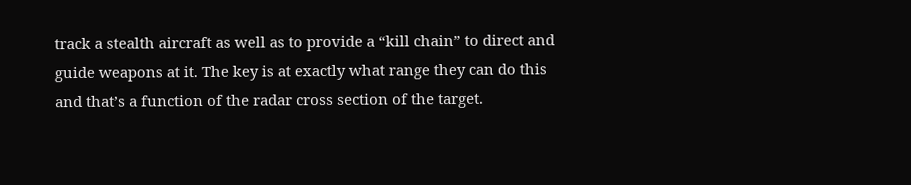track a stealth aircraft as well as to provide a “kill chain” to direct and guide weapons at it. The key is at exactly what range they can do this and that’s a function of the radar cross section of the target.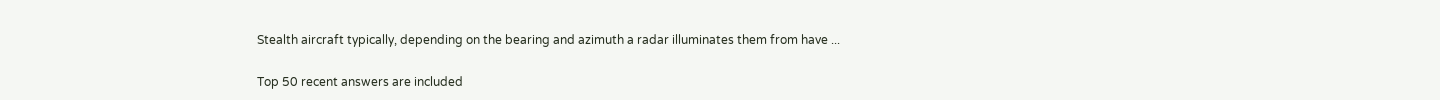Stealth aircraft typically, depending on the bearing and azimuth a radar illuminates them from have ...

Top 50 recent answers are included